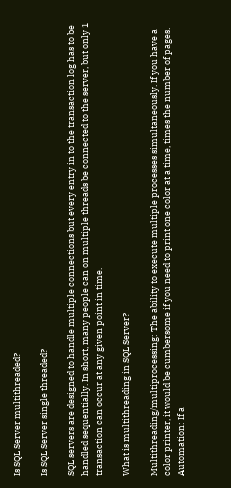Is SQL Server multithreaded?

Is SQL Server single threaded?

SQL servers are designed to handle multiple connections but every entry in to the transaction log has to be handled sequentially. In short, many people can on multiple threads be connected to the server, but only 1 transaction can occur at any given point in time.

What is multithreading in SQL Server?

Multithreading/multiprocessing: The ability to execute multiple processes simultaneously. If you have a color printer, it would be cumbersome if you need to print one color at a time, times the number of pages. Automation: If a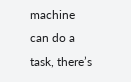machine can do a task, there’s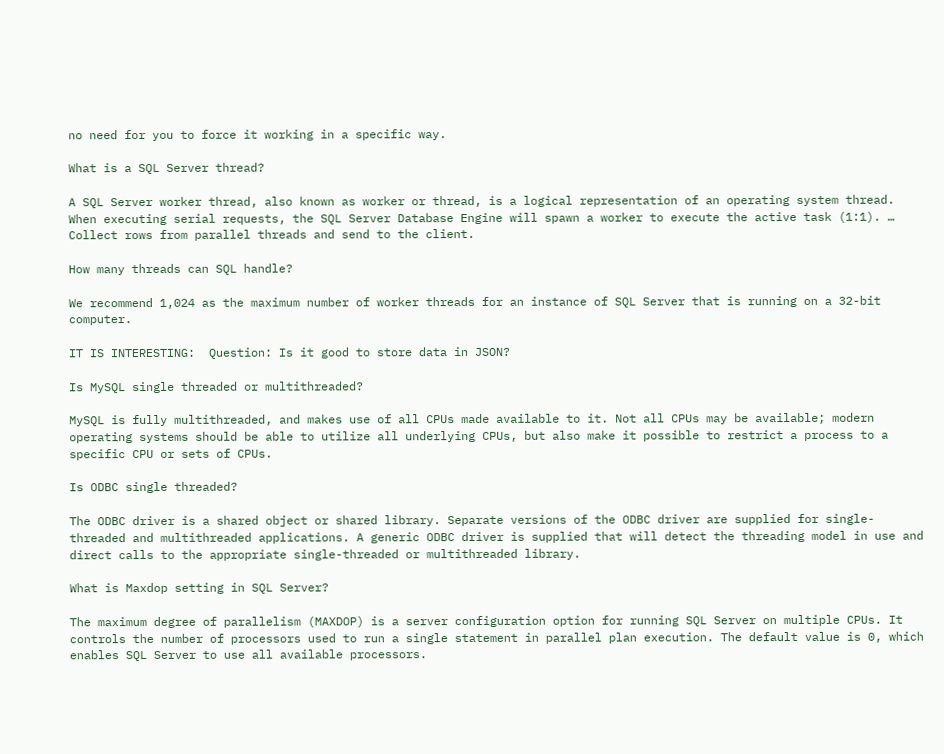no need for you to force it working in a specific way.

What is a SQL Server thread?

A SQL Server worker thread, also known as worker or thread, is a logical representation of an operating system thread. When executing serial requests, the SQL Server Database Engine will spawn a worker to execute the active task (1:1). … Collect rows from parallel threads and send to the client.

How many threads can SQL handle?

We recommend 1,024 as the maximum number of worker threads for an instance of SQL Server that is running on a 32-bit computer.

IT IS INTERESTING:  Question: Is it good to store data in JSON?

Is MySQL single threaded or multithreaded?

MySQL is fully multithreaded, and makes use of all CPUs made available to it. Not all CPUs may be available; modern operating systems should be able to utilize all underlying CPUs, but also make it possible to restrict a process to a specific CPU or sets of CPUs.

Is ODBC single threaded?

The ODBC driver is a shared object or shared library. Separate versions of the ODBC driver are supplied for single-threaded and multithreaded applications. A generic ODBC driver is supplied that will detect the threading model in use and direct calls to the appropriate single-threaded or multithreaded library.

What is Maxdop setting in SQL Server?

The maximum degree of parallelism (MAXDOP) is a server configuration option for running SQL Server on multiple CPUs. It controls the number of processors used to run a single statement in parallel plan execution. The default value is 0, which enables SQL Server to use all available processors.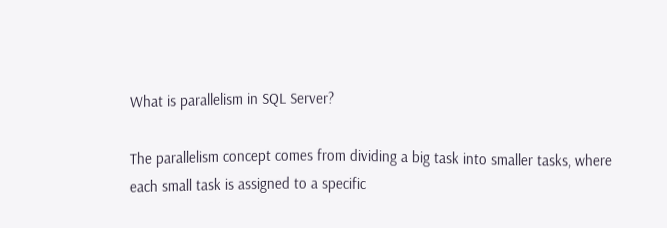What is parallelism in SQL Server?

The parallelism concept comes from dividing a big task into smaller tasks, where each small task is assigned to a specific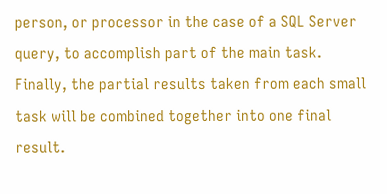person, or processor in the case of a SQL Server query, to accomplish part of the main task. Finally, the partial results taken from each small task will be combined together into one final result.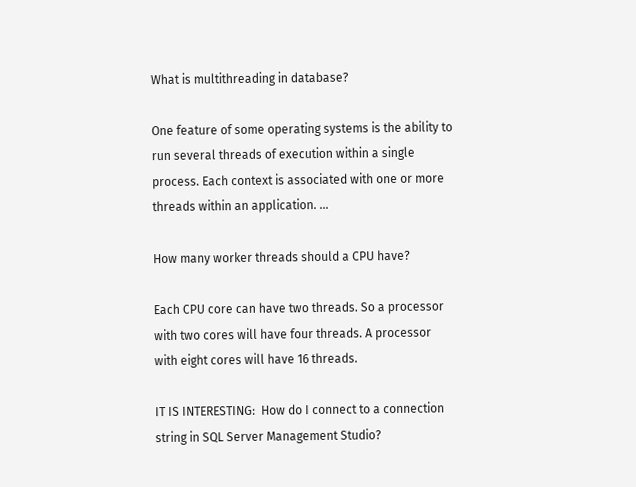What is multithreading in database?

One feature of some operating systems is the ability to run several threads of execution within a single process. Each context is associated with one or more threads within an application. …

How many worker threads should a CPU have?

Each CPU core can have two threads. So a processor with two cores will have four threads. A processor with eight cores will have 16 threads.

IT IS INTERESTING:  How do I connect to a connection string in SQL Server Management Studio?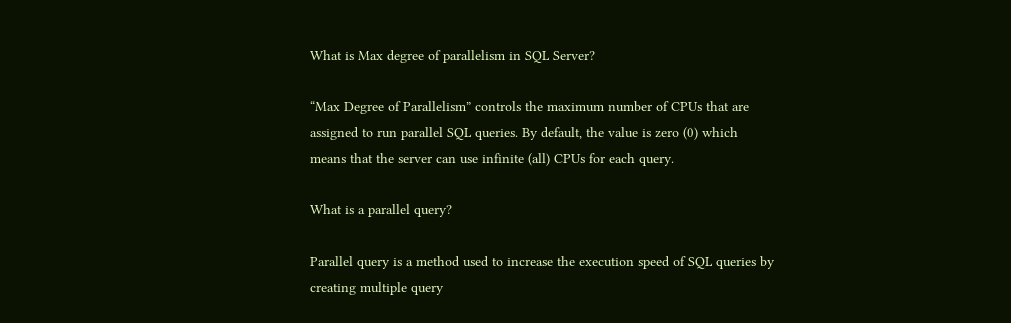What is Max degree of parallelism in SQL Server?

“Max Degree of Parallelism” controls the maximum number of CPUs that are assigned to run parallel SQL queries. By default, the value is zero (0) which means that the server can use infinite (all) CPUs for each query.

What is a parallel query?

Parallel query is a method used to increase the execution speed of SQL queries by creating multiple query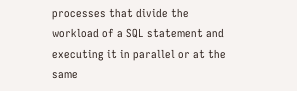processes that divide the workload of a SQL statement and executing it in parallel or at the same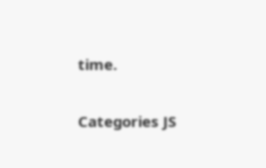time.

Categories JS